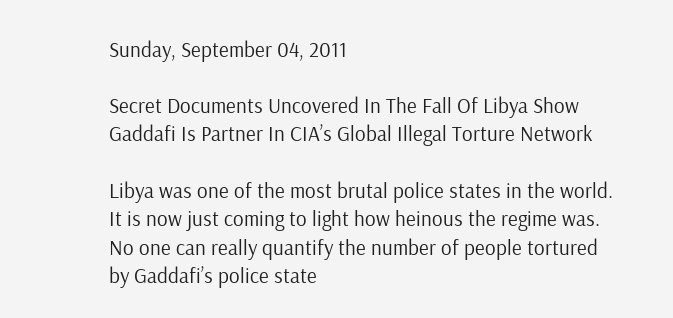Sunday, September 04, 2011

Secret Documents Uncovered In The Fall Of Libya Show Gaddafi Is Partner In CIA’s Global Illegal Torture Network

Libya was one of the most brutal police states in the world.  It is now just coming to light how heinous the regime was.  No one can really quantify the number of people tortured by Gaddafi’s police state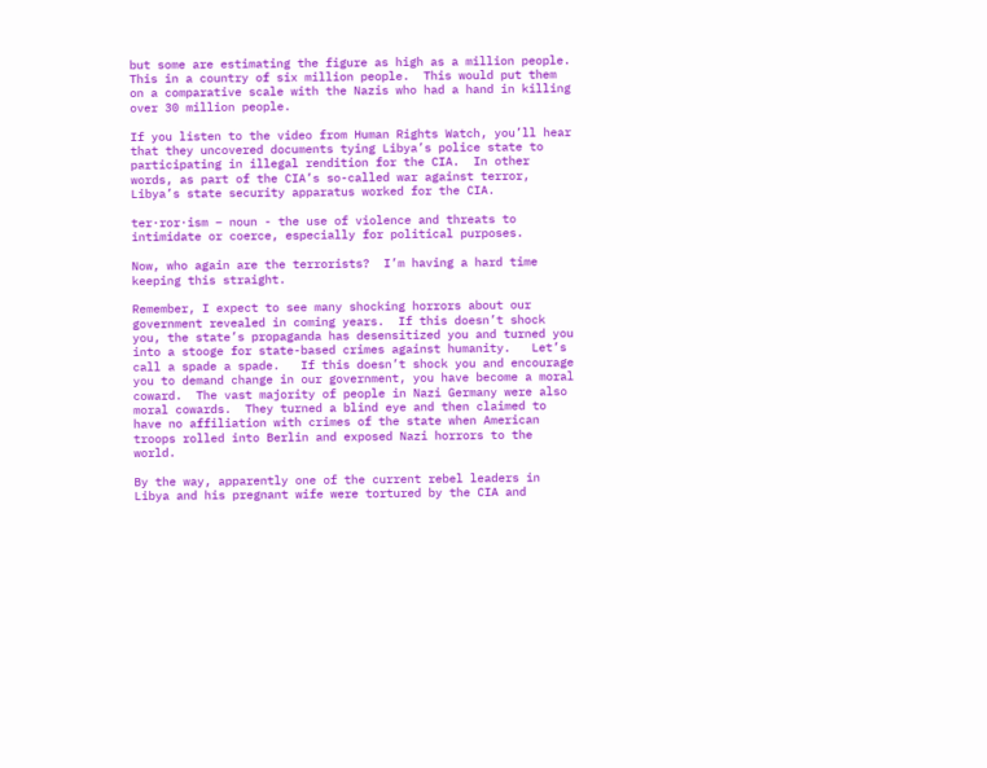but some are estimating the figure as high as a million people.  This in a country of six million people.  This would put them on a comparative scale with the Nazis who had a hand in killing over 30 million people.

If you listen to the video from Human Rights Watch, you’ll hear that they uncovered documents tying Libya’s police state to participating in illegal rendition for the CIA.  In other words, as part of the CIA’s so-called war against terror, Libya’s state security apparatus worked for the CIA.

ter·ror·ism – noun - the use of violence and threats to intimidate or coerce, especially for political purposes.

Now, who again are the terrorists?  I’m having a hard time keeping this straight.

Remember, I expect to see many shocking horrors about our government revealed in coming years.  If this doesn’t shock you, the state’s propaganda has desensitized you and turned you into a stooge for state-based crimes against humanity.   Let’s call a spade a spade.   If this doesn’t shock you and encourage you to demand change in our government, you have become a moral coward.  The vast majority of people in Nazi Germany were also moral cowards.  They turned a blind eye and then claimed to have no affiliation with crimes of the state when American troops rolled into Berlin and exposed Nazi horrors to the world.

By the way, apparently one of the current rebel leaders in Libya and his pregnant wife were tortured by the CIA and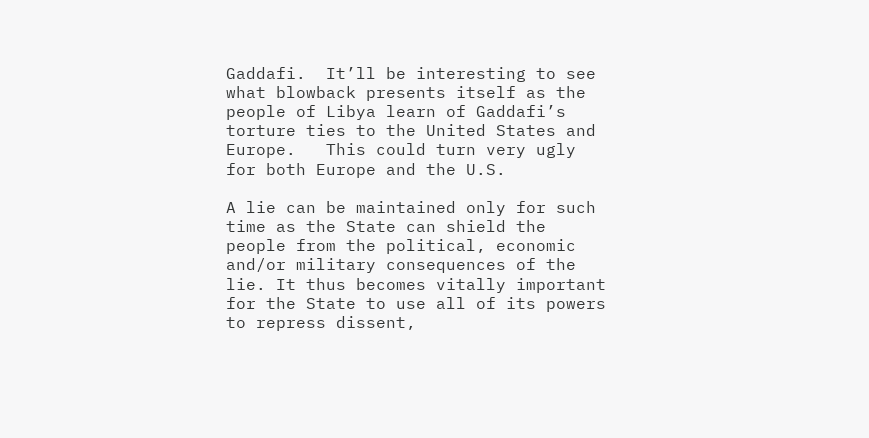Gaddafi.  It’ll be interesting to see what blowback presents itself as the people of Libya learn of Gaddafi’s torture ties to the United States and Europe.   This could turn very ugly for both Europe and the U.S.

A lie can be maintained only for such time as the State can shield the people from the political, economic and/or military consequences of the lie. It thus becomes vitally important for the State to use all of its powers to repress dissent,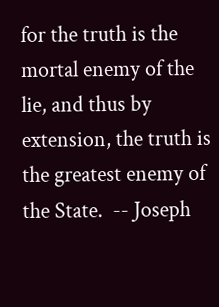for the truth is the mortal enemy of the lie, and thus by extension, the truth is the greatest enemy of the State.  -- Joseph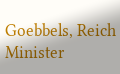Goebbels, Reich Minister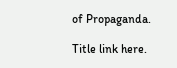of Propaganda.

Title link here.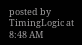posted by TimingLogic at 8:48 AM